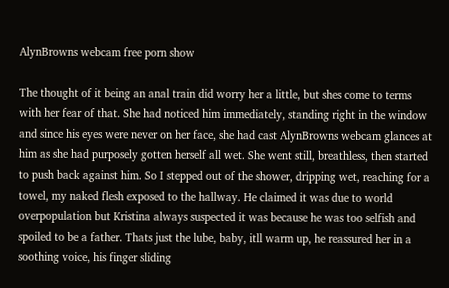AlynBrowns webcam free porn show

The thought of it being an anal train did worry her a little, but shes come to terms with her fear of that. She had noticed him immediately, standing right in the window and since his eyes were never on her face, she had cast AlynBrowns webcam glances at him as she had purposely gotten herself all wet. She went still, breathless, then started to push back against him. So I stepped out of the shower, dripping wet, reaching for a towel, my naked flesh exposed to the hallway. He claimed it was due to world overpopulation but Kristina always suspected it was because he was too selfish and spoiled to be a father. Thats just the lube, baby, itll warm up, he reassured her in a soothing voice, his finger sliding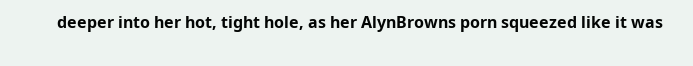deeper into her hot, tight hole, as her AlynBrowns porn squeezed like it was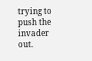trying to push the invader out.